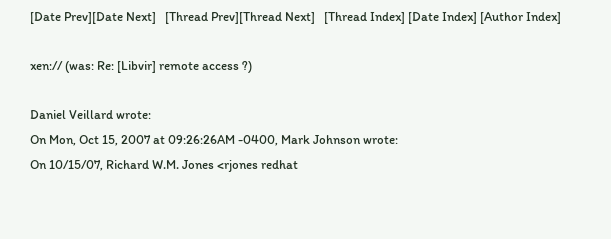[Date Prev][Date Next]   [Thread Prev][Thread Next]   [Thread Index] [Date Index] [Author Index]

xen:// (was: Re: [Libvir] remote access ?)

Daniel Veillard wrote:
On Mon, Oct 15, 2007 at 09:26:26AM -0400, Mark Johnson wrote:
On 10/15/07, Richard W.M. Jones <rjones redhat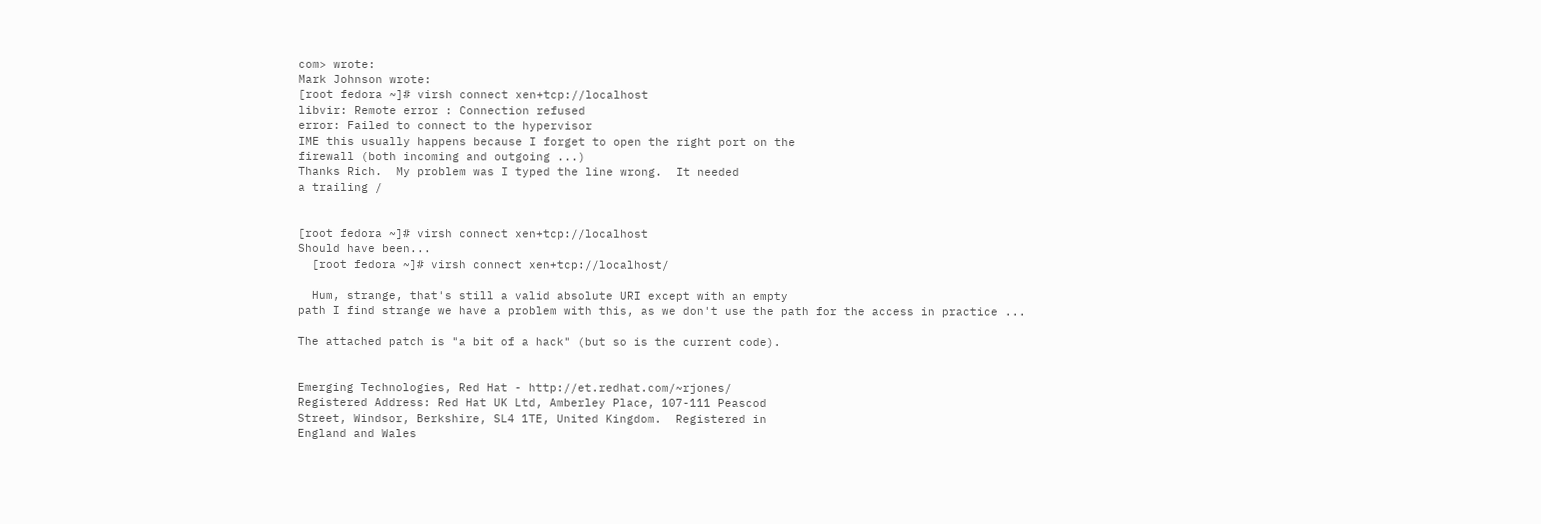com> wrote:
Mark Johnson wrote:
[root fedora ~]# virsh connect xen+tcp://localhost
libvir: Remote error : Connection refused
error: Failed to connect to the hypervisor
IME this usually happens because I forget to open the right port on the
firewall (both incoming and outgoing ...)
Thanks Rich.  My problem was I typed the line wrong.  It needed
a trailing /


[root fedora ~]# virsh connect xen+tcp://localhost
Should have been...
  [root fedora ~]# virsh connect xen+tcp://localhost/

  Hum, strange, that's still a valid absolute URI except with an empty
path I find strange we have a problem with this, as we don't use the path for the access in practice ...

The attached patch is "a bit of a hack" (but so is the current code).


Emerging Technologies, Red Hat - http://et.redhat.com/~rjones/
Registered Address: Red Hat UK Ltd, Amberley Place, 107-111 Peascod
Street, Windsor, Berkshire, SL4 1TE, United Kingdom.  Registered in
England and Wales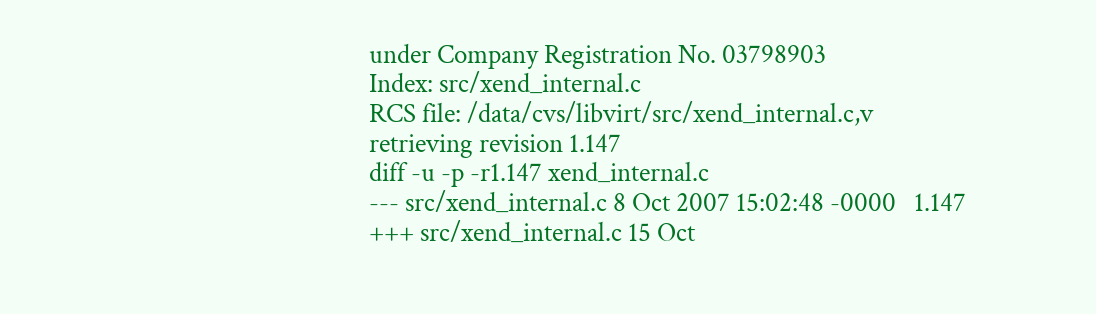under Company Registration No. 03798903
Index: src/xend_internal.c
RCS file: /data/cvs/libvirt/src/xend_internal.c,v
retrieving revision 1.147
diff -u -p -r1.147 xend_internal.c
--- src/xend_internal.c 8 Oct 2007 15:02:48 -0000   1.147
+++ src/xend_internal.c 15 Oct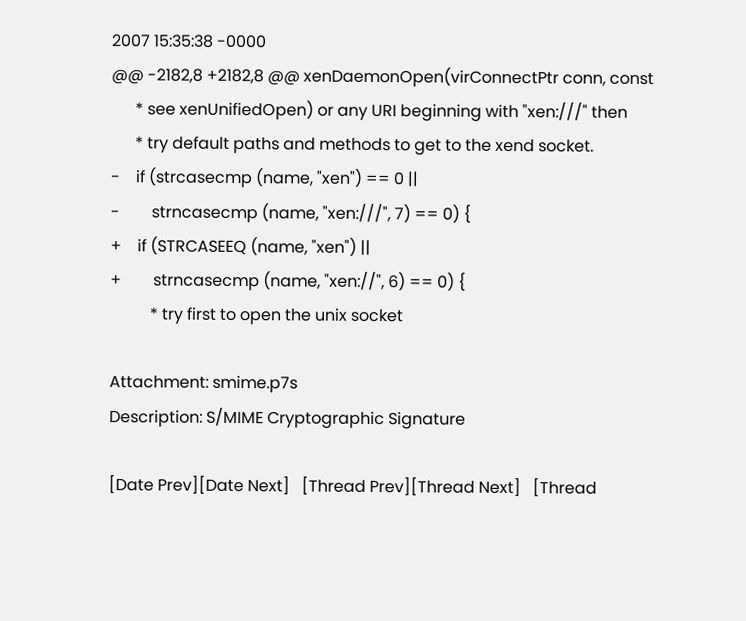2007 15:35:38 -0000
@@ -2182,8 +2182,8 @@ xenDaemonOpen(virConnectPtr conn, const
      * see xenUnifiedOpen) or any URI beginning with "xen:///" then
      * try default paths and methods to get to the xend socket.
-    if (strcasecmp (name, "xen") == 0 ||
-        strncasecmp (name, "xen:///", 7) == 0) {
+    if (STRCASEEQ (name, "xen") ||
+        strncasecmp (name, "xen://", 6) == 0) {
          * try first to open the unix socket

Attachment: smime.p7s
Description: S/MIME Cryptographic Signature

[Date Prev][Date Next]   [Thread Prev][Thread Next]   [Thread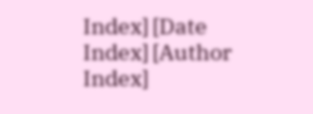Index] [Date Index] [Author Index]